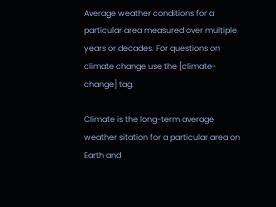Average weather conditions for a particular area measured over multiple years or decades. For questions on climate change use the [climate-change] tag.

Climate is the long-term average weather sitation for a particular area on Earth and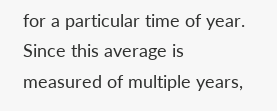for a particular time of year. Since this average is measured of multiple years,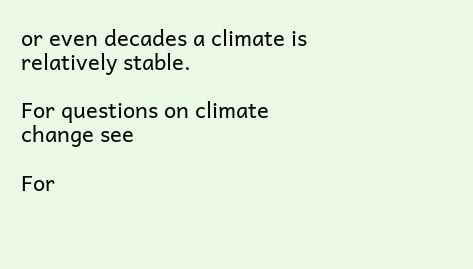or even decades a climate is relatively stable.

For questions on climate change see

For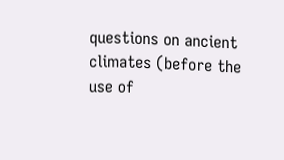questions on ancient climates (before the use of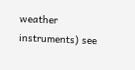weather instruments) see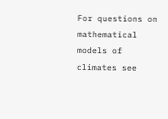For questions on mathematical models of climates see